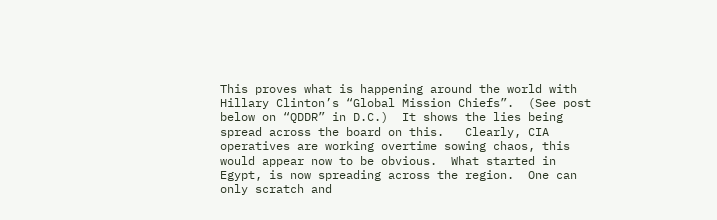This proves what is happening around the world with Hillary Clinton’s “Global Mission Chiefs”.  (See post below on “QDDR” in D.C.)  It shows the lies being spread across the board on this.   Clearly, CIA operatives are working overtime sowing chaos, this would appear now to be obvious.  What started in Egypt, is now spreading across the region.  One can only scratch and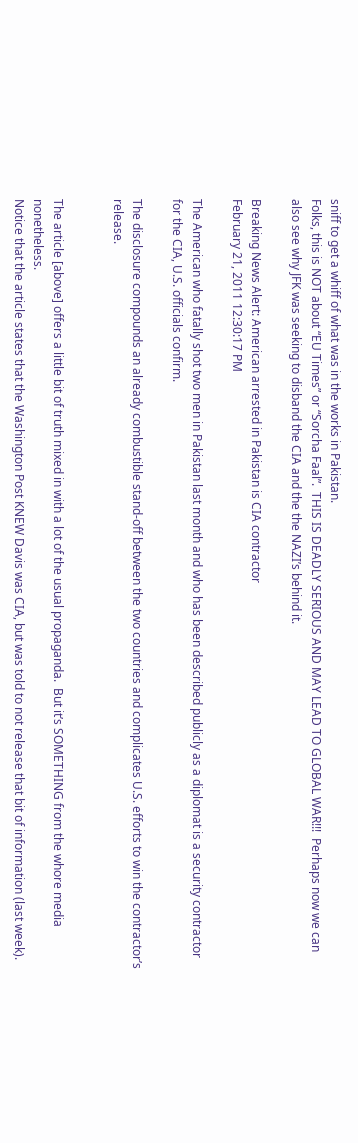sniff to get a whiff of what was in the works in Pakistan.
Folks, this is NOT about “EU Times” or “Sorcha Faal”.  THIS IS DEADLY SERIOUS AND MAY LEAD TO GLOBAL WAR!!!  Perhaps now we can also see why JFK was seeking to disband the CIA and the the NAZI’s behind it.

Breaking News Alert: American arrested in Pakistan is CIA contractor
February 21, 2011 12:30:17 PM

The American who fatally shot two men in Pakistan last month and who has been described publicly as a diplomat is a security contractor for the CIA, U.S. officials confirm.

The disclosure compounds an already combustible stand-off between the two countries and complicates U.S. efforts to win the contractor’s release.


The article [above] offers a little bit of truth mixed in with a lot of the usual propaganda.  But it’s SOMETHING from the whore media nonetheless.
Notice that the article states that the Washington Post KNEW Davis was CIA, but was told to not release that bit of information (last week).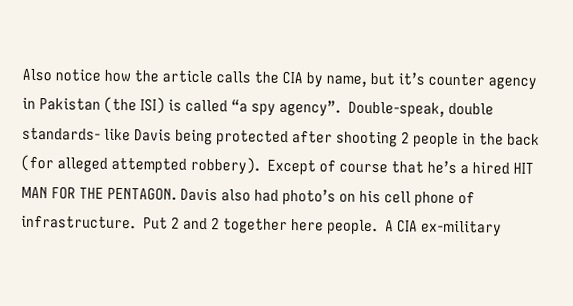Also notice how the article calls the CIA by name, but it’s counter agency in Pakistan (the ISI) is called “a spy agency”.  Double-speak, double standards- like Davis being protected after shooting 2 people in the back (for alleged attempted robbery).  Except of course that he’s a hired HIT MAN FOR THE PENTAGON. Davis also had photo’s on his cell phone of infrastructure.  Put 2 and 2 together here people.  A CIA ex-military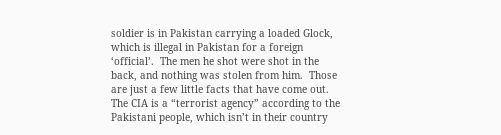soldier is in Pakistan carrying a loaded Glock, which is illegal in Pakistan for a foreign ‘official’.  The men he shot were shot in the back, and nothing was stolen from him.  Those are just a few little facts that have come out.  The CIA is a “terrorist agency” according to the Pakistani people, which isn’t in their country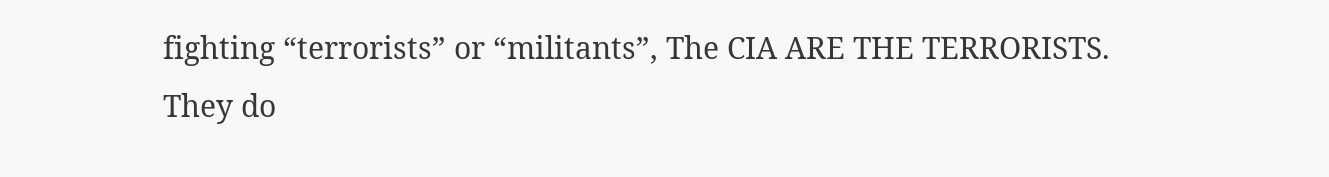fighting “terrorists” or “militants”, The CIA ARE THE TERRORISTS.
They do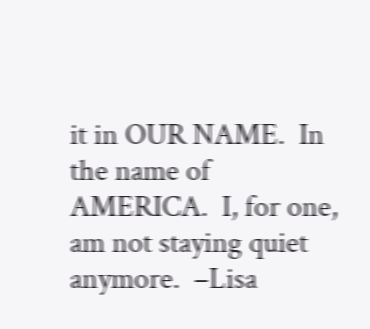it in OUR NAME.  In the name of AMERICA.  I, for one, am not staying quiet anymore.  –Lisa